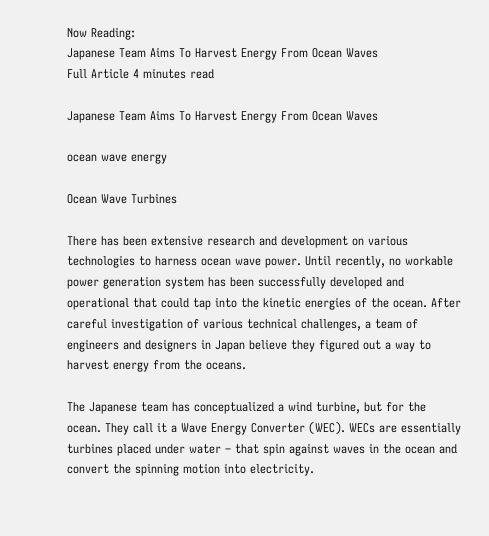Now Reading:
Japanese Team Aims To Harvest Energy From Ocean Waves
Full Article 4 minutes read

Japanese Team Aims To Harvest Energy From Ocean Waves

ocean wave energy

Ocean Wave Turbines

There has been extensive research and development on various technologies to harness ocean wave power. Until recently, no workable power generation system has been successfully developed and operational that could tap into the kinetic energies of the ocean. After careful investigation of various technical challenges, a team of engineers and designers in Japan believe they figured out a way to harvest energy from the oceans.

The Japanese team has conceptualized a wind turbine, but for the ocean. They call it a Wave Energy Converter (WEC). WECs are essentially turbines placed under water – that spin against waves in the ocean and convert the spinning motion into electricity.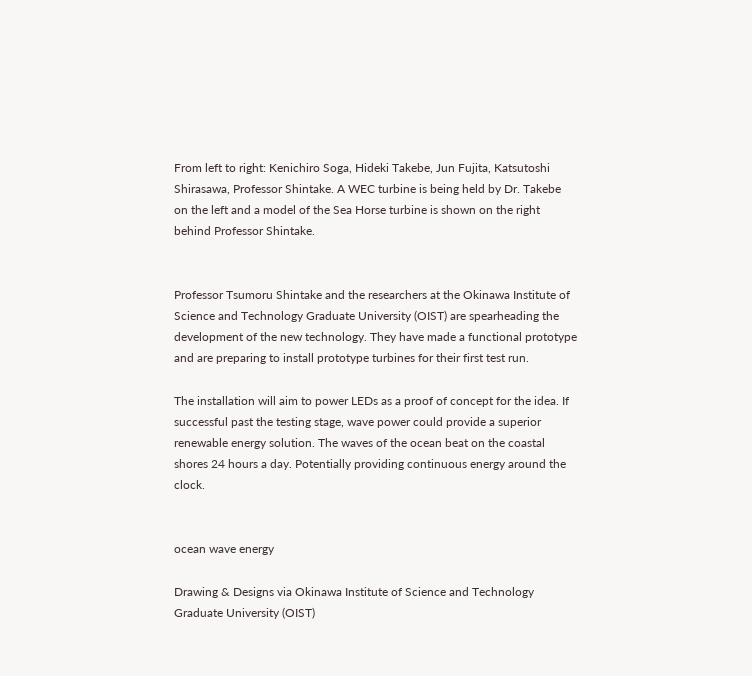From left to right: Kenichiro Soga, Hideki Takebe, Jun Fujita, Katsutoshi Shirasawa, Professor Shintake. A WEC turbine is being held by Dr. Takebe on the left and a model of the Sea Horse turbine is shown on the right behind Professor Shintake.


Professor Tsumoru Shintake and the researchers at the Okinawa Institute of Science and Technology Graduate University (OIST) are spearheading the development of the new technology. They have made a functional prototype and are preparing to install prototype turbines for their first test run.

The installation will aim to power LEDs as a proof of concept for the idea. If successful past the testing stage, wave power could provide a superior renewable energy solution. The waves of the ocean beat on the coastal shores 24 hours a day. Potentially providing continuous energy around the clock.


ocean wave energy

Drawing & Designs via Okinawa Institute of Science and Technology Graduate University (OIST)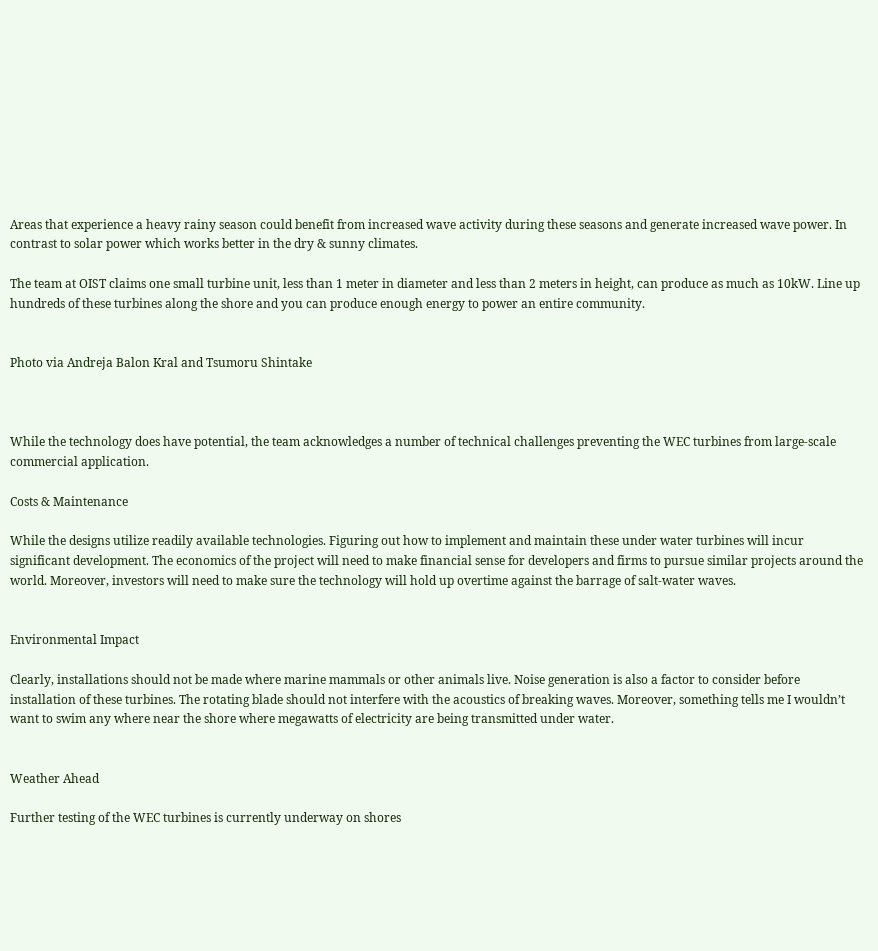Areas that experience a heavy rainy season could benefit from increased wave activity during these seasons and generate increased wave power. In contrast to solar power which works better in the dry & sunny climates.

The team at OIST claims one small turbine unit, less than 1 meter in diameter and less than 2 meters in height, can produce as much as 10kW. Line up hundreds of these turbines along the shore and you can produce enough energy to power an entire community.


Photo via Andreja Balon Kral and Tsumoru Shintake



While the technology does have potential, the team acknowledges a number of technical challenges preventing the WEC turbines from large-scale commercial application.

Costs & Maintenance

While the designs utilize readily available technologies. Figuring out how to implement and maintain these under water turbines will incur significant development. The economics of the project will need to make financial sense for developers and firms to pursue similar projects around the world. Moreover, investors will need to make sure the technology will hold up overtime against the barrage of salt-water waves.


Environmental Impact

Clearly, installations should not be made where marine mammals or other animals live. Noise generation is also a factor to consider before installation of these turbines. The rotating blade should not interfere with the acoustics of breaking waves. Moreover, something tells me I wouldn’t want to swim any where near the shore where megawatts of electricity are being transmitted under water.


Weather Ahead

Further testing of the WEC turbines is currently underway on shores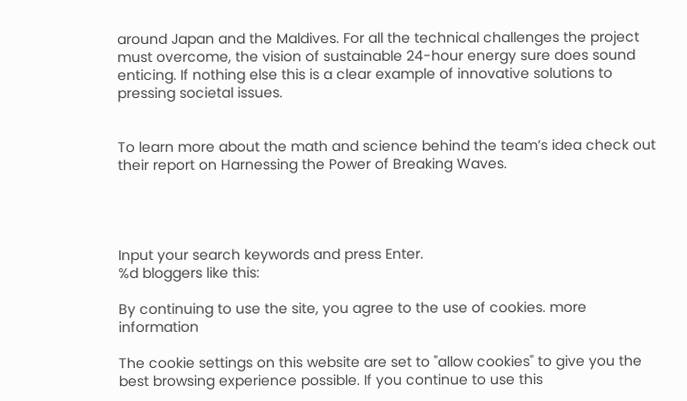around Japan and the Maldives. For all the technical challenges the project must overcome, the vision of sustainable 24-hour energy sure does sound enticing. If nothing else this is a clear example of innovative solutions to pressing societal issues.


To learn more about the math and science behind the team’s idea check out their report on Harnessing the Power of Breaking Waves.




Input your search keywords and press Enter.
%d bloggers like this:

By continuing to use the site, you agree to the use of cookies. more information

The cookie settings on this website are set to "allow cookies" to give you the best browsing experience possible. If you continue to use this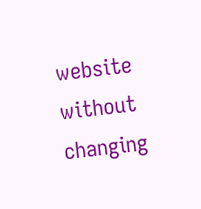website without changing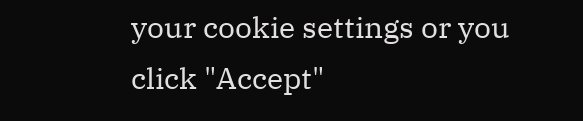your cookie settings or you click "Accept"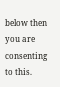below then you are consenting to this.